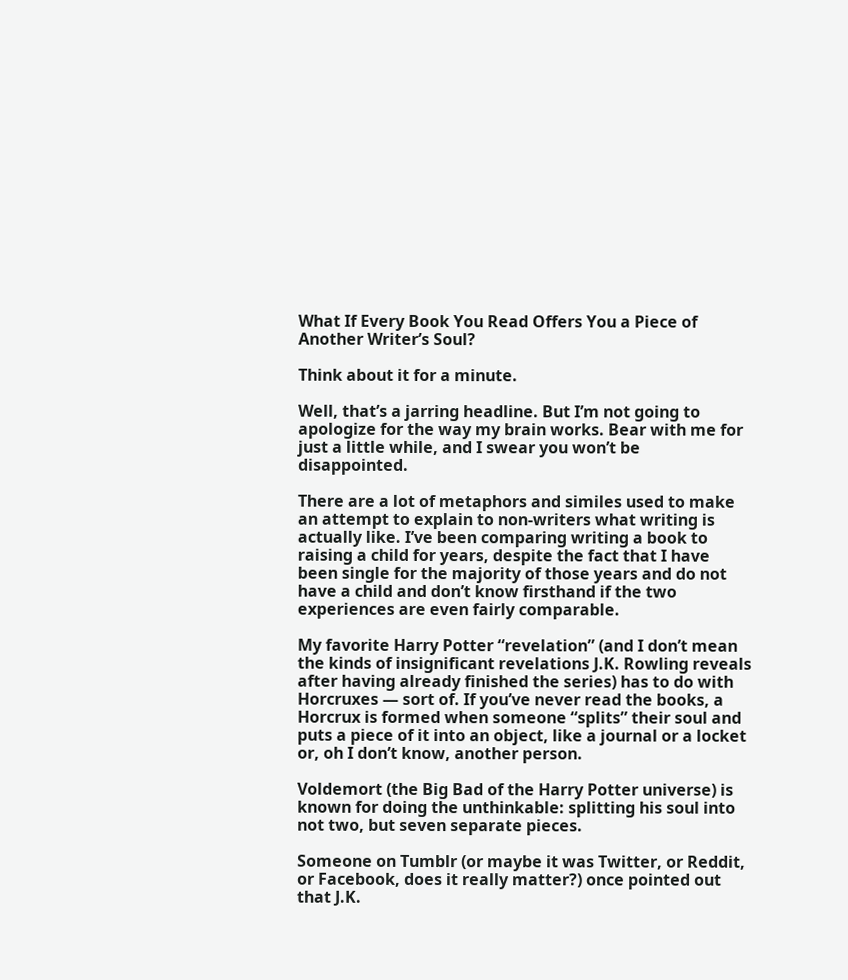What If Every Book You Read Offers You a Piece of Another Writer’s Soul?

Think about it for a minute.

Well, that’s a jarring headline. But I’m not going to apologize for the way my brain works. Bear with me for just a little while, and I swear you won’t be disappointed.

There are a lot of metaphors and similes used to make an attempt to explain to non-writers what writing is actually like. I’ve been comparing writing a book to raising a child for years, despite the fact that I have been single for the majority of those years and do not have a child and don’t know firsthand if the two experiences are even fairly comparable.

My favorite Harry Potter “revelation” (and I don’t mean the kinds of insignificant revelations J.K. Rowling reveals after having already finished the series) has to do with Horcruxes — sort of. If you’ve never read the books, a Horcrux is formed when someone “splits” their soul and puts a piece of it into an object, like a journal or a locket or, oh I don’t know, another person.

Voldemort (the Big Bad of the Harry Potter universe) is known for doing the unthinkable: splitting his soul into not two, but seven separate pieces.

Someone on Tumblr (or maybe it was Twitter, or Reddit, or Facebook, does it really matter?) once pointed out that J.K.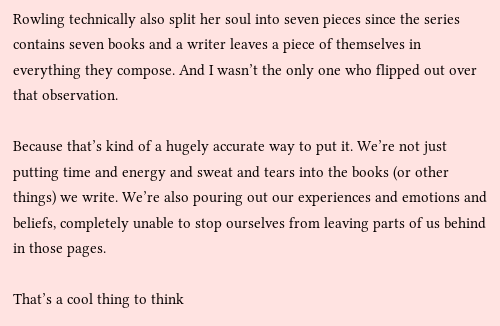Rowling technically also split her soul into seven pieces since the series contains seven books and a writer leaves a piece of themselves in everything they compose. And I wasn’t the only one who flipped out over that observation.

Because that’s kind of a hugely accurate way to put it. We’re not just putting time and energy and sweat and tears into the books (or other things) we write. We’re also pouring out our experiences and emotions and beliefs, completely unable to stop ourselves from leaving parts of us behind in those pages.

That’s a cool thing to think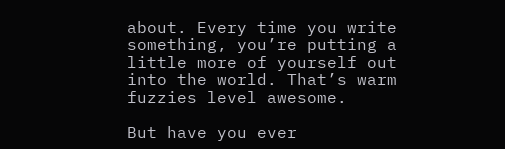about. Every time you write something, you’re putting a little more of yourself out into the world. That’s warm fuzzies level awesome.

But have you ever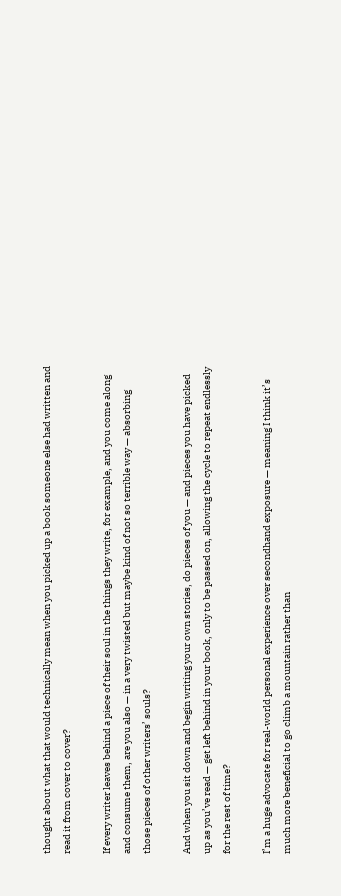thought about what that would technically mean when you picked up a book someone else had written and read it from cover to cover?

If every writer leaves behind a piece of their soul in the things they write, for example, and you come along and consume them, are you also — in a very twisted but maybe kind of not so terrible way — absorbing those pieces of other writers’ souls?

And when you sit down and begin writing your own stories, do pieces of you — and pieces you have picked up as you’ve read — get left behind in your book, only to be passed on, allowing the cycle to repeat endlessly for the rest of time?

I’m a huge advocate for real-world personal experience over secondhand exposure — meaning I think it’s much more beneficial to go climb a mountain rather than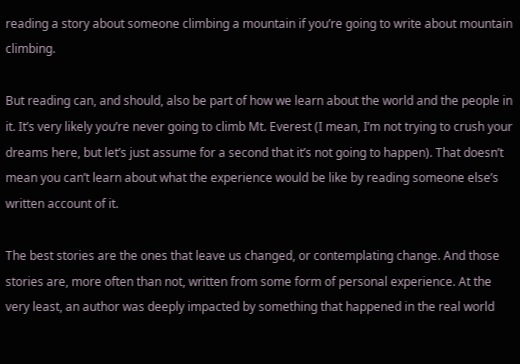reading a story about someone climbing a mountain if you’re going to write about mountain climbing.

But reading can, and should, also be part of how we learn about the world and the people in it. It’s very likely you’re never going to climb Mt. Everest (I mean, I’m not trying to crush your dreams here, but let’s just assume for a second that it’s not going to happen). That doesn’t mean you can’t learn about what the experience would be like by reading someone else’s written account of it.

The best stories are the ones that leave us changed, or contemplating change. And those stories are, more often than not, written from some form of personal experience. At the very least, an author was deeply impacted by something that happened in the real world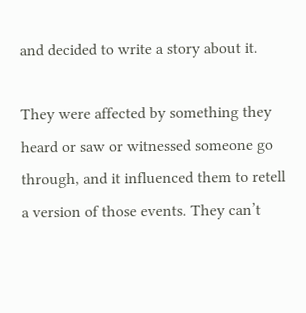and decided to write a story about it.

They were affected by something they heard or saw or witnessed someone go through, and it influenced them to retell a version of those events. They can’t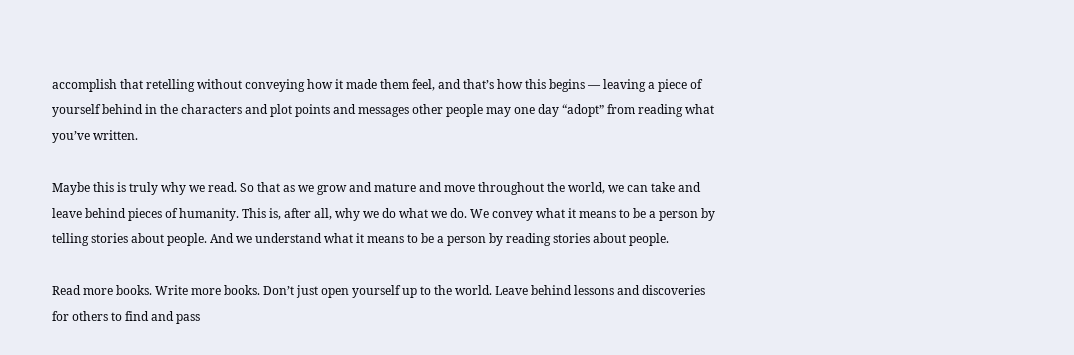accomplish that retelling without conveying how it made them feel, and that’s how this begins — leaving a piece of yourself behind in the characters and plot points and messages other people may one day “adopt” from reading what you’ve written.

Maybe this is truly why we read. So that as we grow and mature and move throughout the world, we can take and leave behind pieces of humanity. This is, after all, why we do what we do. We convey what it means to be a person by telling stories about people. And we understand what it means to be a person by reading stories about people.

Read more books. Write more books. Don’t just open yourself up to the world. Leave behind lessons and discoveries for others to find and pass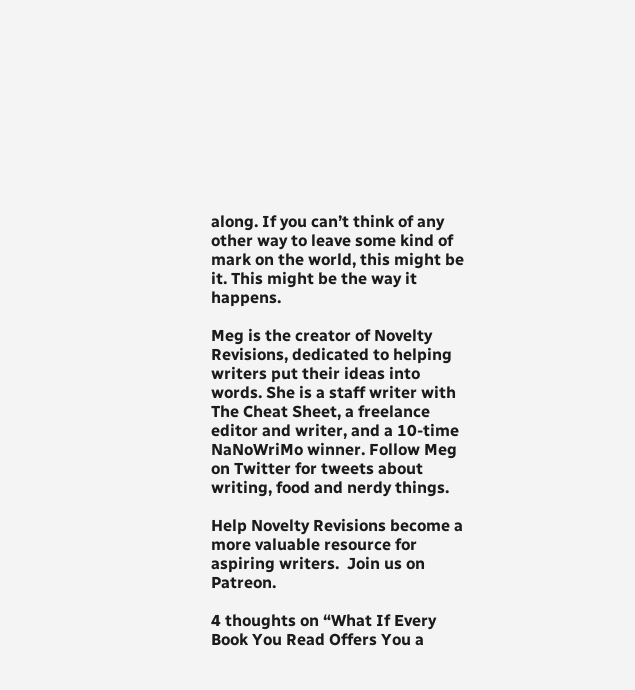along. If you can’t think of any other way to leave some kind of mark on the world, this might be it. This might be the way it happens.

Meg is the creator of Novelty Revisions, dedicated to helping writers put their ideas into words. She is a staff writer with The Cheat Sheet, a freelance editor and writer, and a 10-time NaNoWriMo winner. Follow Meg on Twitter for tweets about writing, food and nerdy things.

Help Novelty Revisions become a more valuable resource for aspiring writers.  Join us on Patreon.

4 thoughts on “What If Every Book You Read Offers You a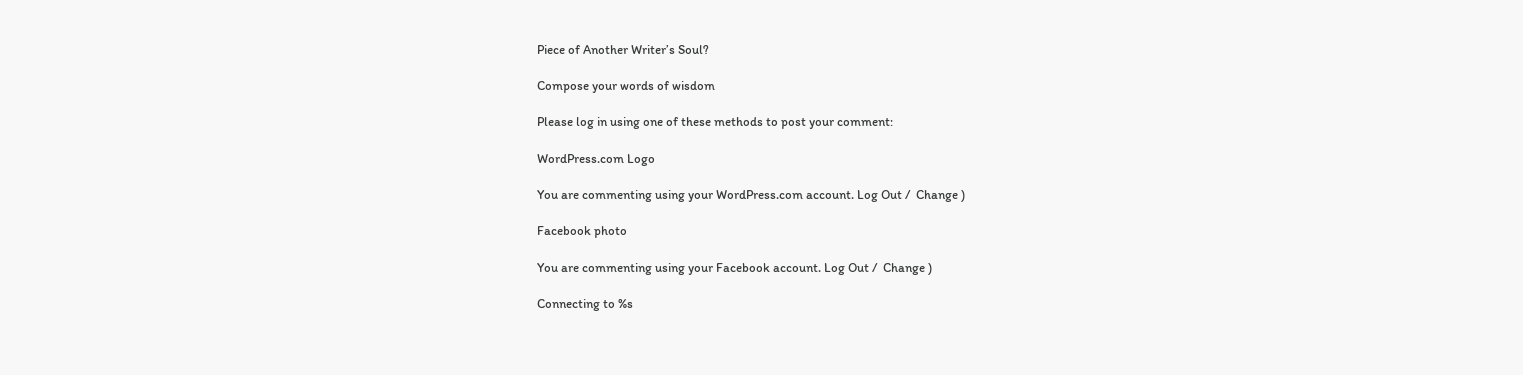Piece of Another Writer’s Soul?

Compose your words of wisdom

Please log in using one of these methods to post your comment:

WordPress.com Logo

You are commenting using your WordPress.com account. Log Out /  Change )

Facebook photo

You are commenting using your Facebook account. Log Out /  Change )

Connecting to %s